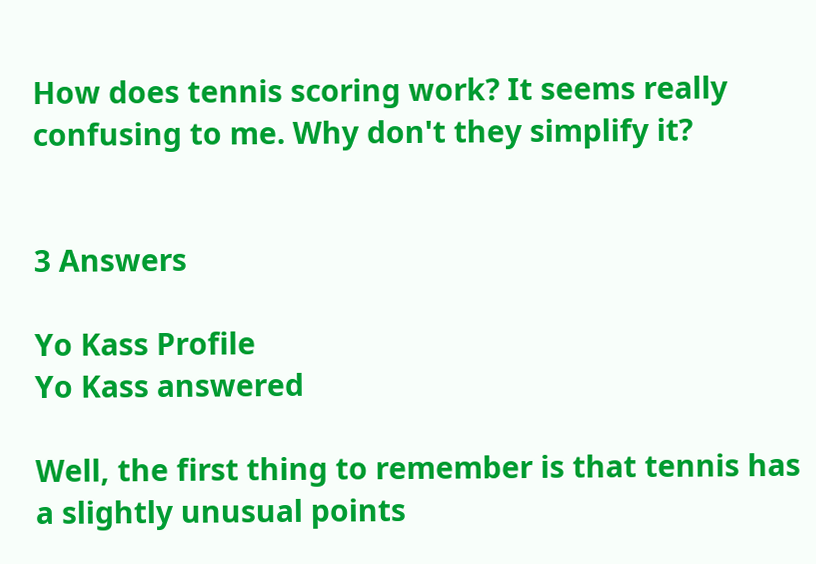How does tennis scoring work? It seems really confusing to me. Why don't they simplify it?


3 Answers

Yo Kass Profile
Yo Kass answered

Well, the first thing to remember is that tennis has a slightly unusual points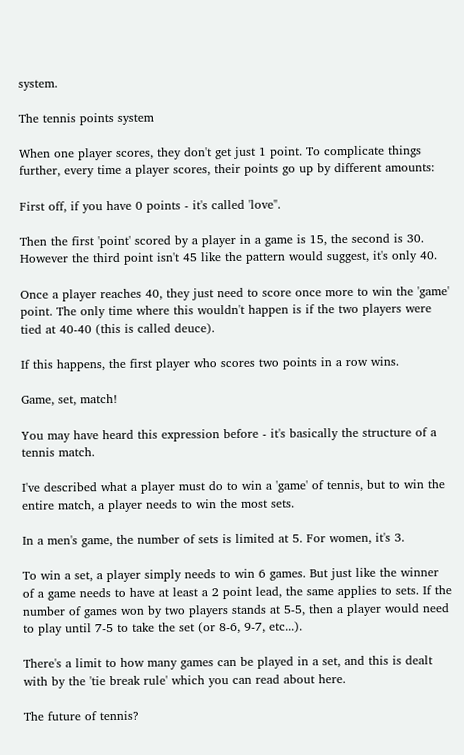system.

The tennis points system

When one player scores, they don't get just 1 point. To complicate things further, every time a player scores, their points go up by different amounts:

First off, if you have 0 points - it's called 'love".

Then the first 'point' scored by a player in a game is 15, the second is 30. However the third point isn't 45 like the pattern would suggest, it's only 40.

Once a player reaches 40, they just need to score once more to win the 'game' point. The only time where this wouldn't happen is if the two players were tied at 40-40 (this is called deuce).

If this happens, the first player who scores two points in a row wins.

Game, set, match!

You may have heard this expression before - it's basically the structure of a tennis match.

I've described what a player must do to win a 'game' of tennis, but to win the entire match, a player needs to win the most sets.

In a men's game, the number of sets is limited at 5. For women, it's 3.

To win a set, a player simply needs to win 6 games. But just like the winner of a game needs to have at least a 2 point lead, the same applies to sets. If the number of games won by two players stands at 5-5, then a player would need to play until 7-5 to take the set (or 8-6, 9-7, etc...).

There's a limit to how many games can be played in a set, and this is dealt with by the 'tie break rule' which you can read about here.

The future of tennis?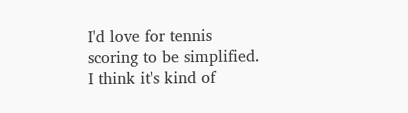I'd love for tennis scoring to be simplified. I think it's kind of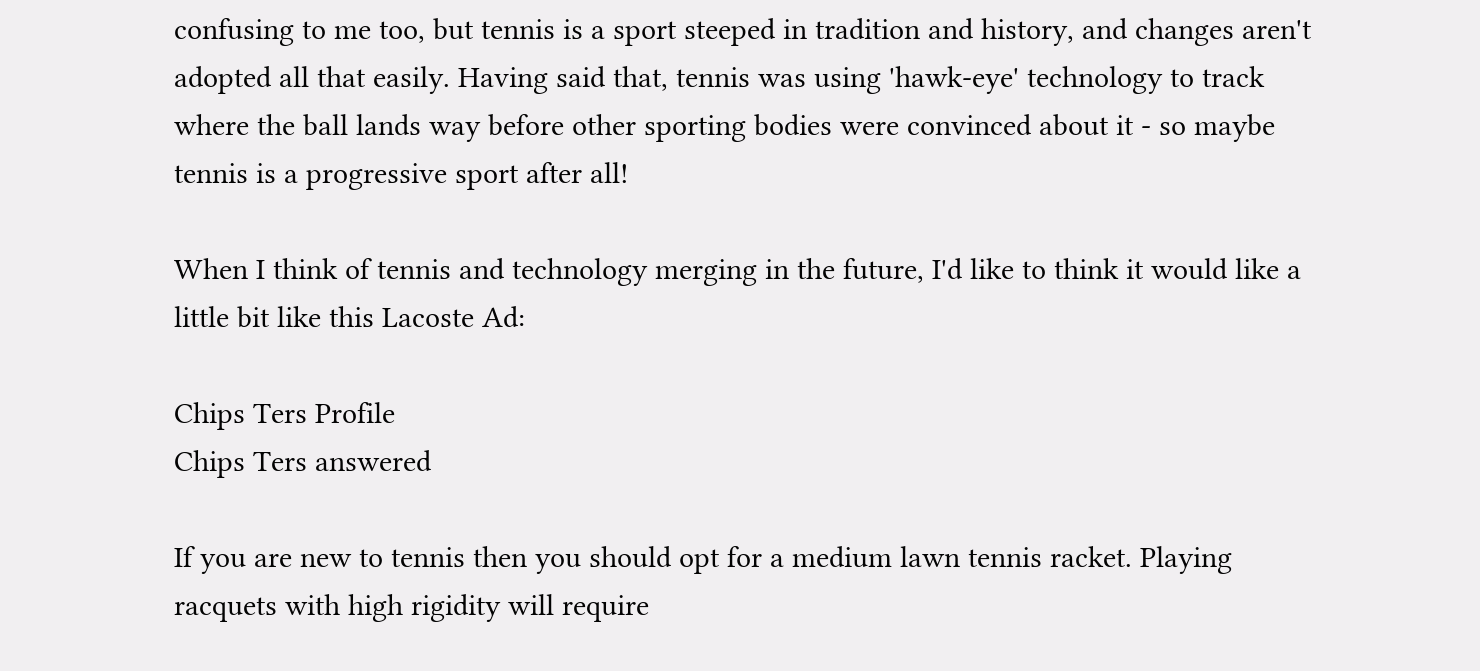confusing to me too, but tennis is a sport steeped in tradition and history, and changes aren't adopted all that easily. Having said that, tennis was using 'hawk-eye' technology to track where the ball lands way before other sporting bodies were convinced about it - so maybe tennis is a progressive sport after all!

When I think of tennis and technology merging in the future, I'd like to think it would like a little bit like this Lacoste Ad:

Chips Ters Profile
Chips Ters answered

If you are new to tennis then you should opt for a medium lawn tennis racket. Playing racquets with high rigidity will require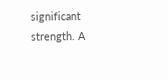significant strength. A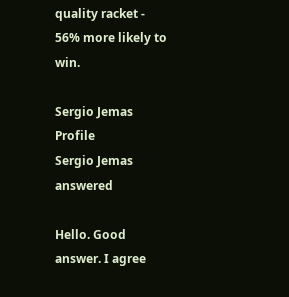quality racket - 56% more likely to win.

Sergio Jemas Profile
Sergio Jemas answered

Hello. Good answer. I agree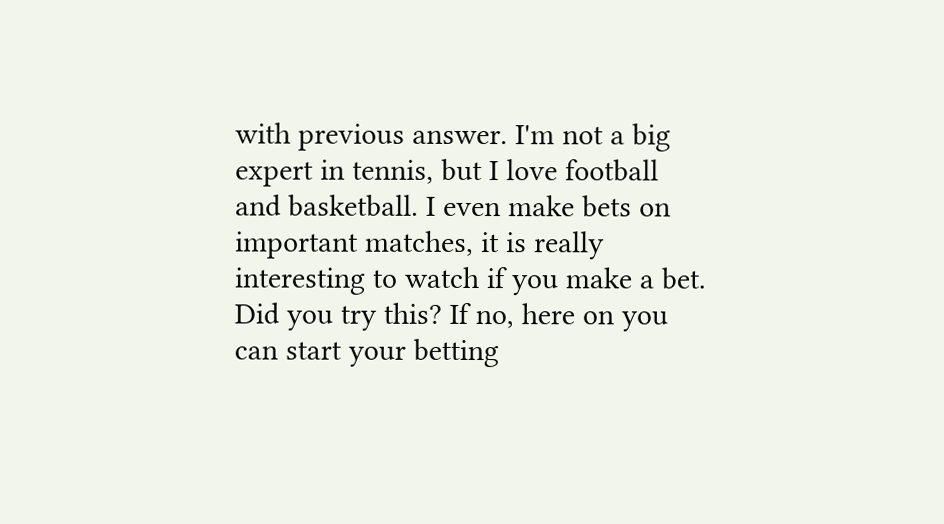with previous answer. I'm not a big expert in tennis, but I love football and basketball. I even make bets on important matches, it is really interesting to watch if you make a bet. Did you try this? If no, here on you can start your betting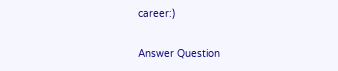career:)

Answer Question